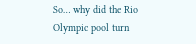So… why did the Rio Olympic pool turn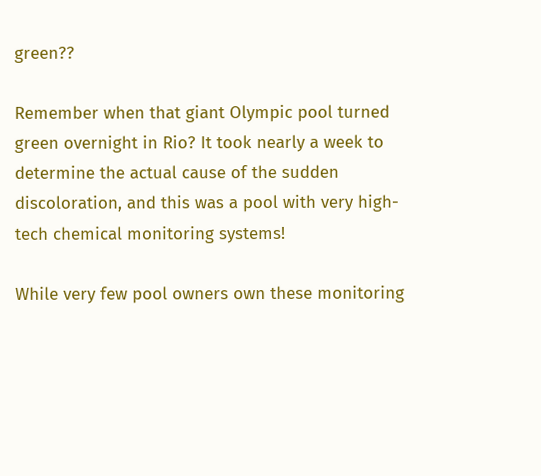green??

Remember when that giant Olympic pool turned green overnight in Rio? It took nearly a week to determine the actual cause of the sudden discoloration, and this was a pool with very high-tech chemical monitoring systems!

While very few pool owners own these monitoring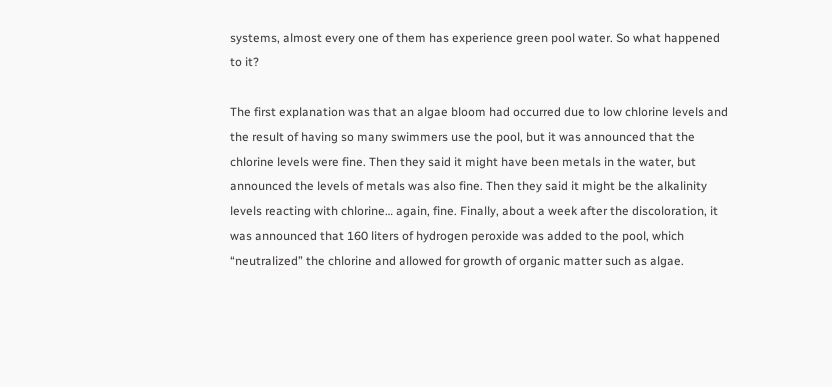systems, almost every one of them has experience green pool water. So what happened to it?

The first explanation was that an algae bloom had occurred due to low chlorine levels and the result of having so many swimmers use the pool, but it was announced that the chlorine levels were fine. Then they said it might have been metals in the water, but announced the levels of metals was also fine. Then they said it might be the alkalinity levels reacting with chlorine… again, fine. Finally, about a week after the discoloration, it was announced that 160 liters of hydrogen peroxide was added to the pool, which “neutralized” the chlorine and allowed for growth of organic matter such as algae.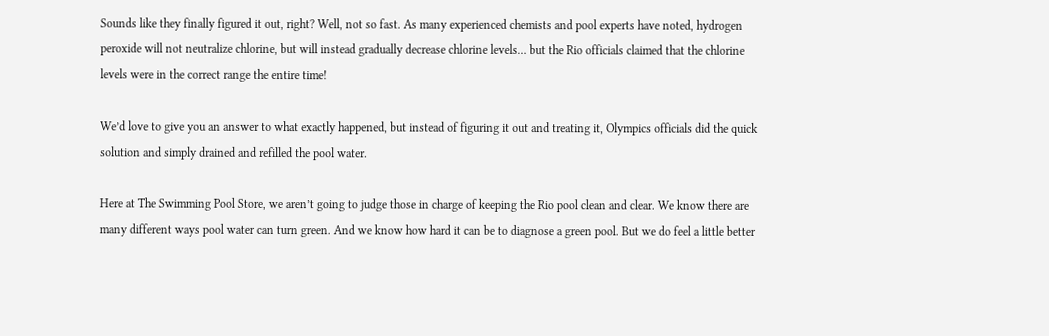Sounds like they finally figured it out, right? Well, not so fast. As many experienced chemists and pool experts have noted, hydrogen peroxide will not neutralize chlorine, but will instead gradually decrease chlorine levels… but the Rio officials claimed that the chlorine levels were in the correct range the entire time!

We’d love to give you an answer to what exactly happened, but instead of figuring it out and treating it, Olympics officials did the quick solution and simply drained and refilled the pool water.

Here at The Swimming Pool Store, we aren’t going to judge those in charge of keeping the Rio pool clean and clear. We know there are many different ways pool water can turn green. And we know how hard it can be to diagnose a green pool. But we do feel a little better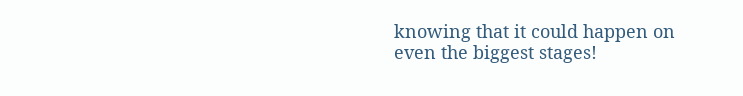knowing that it could happen on even the biggest stages!